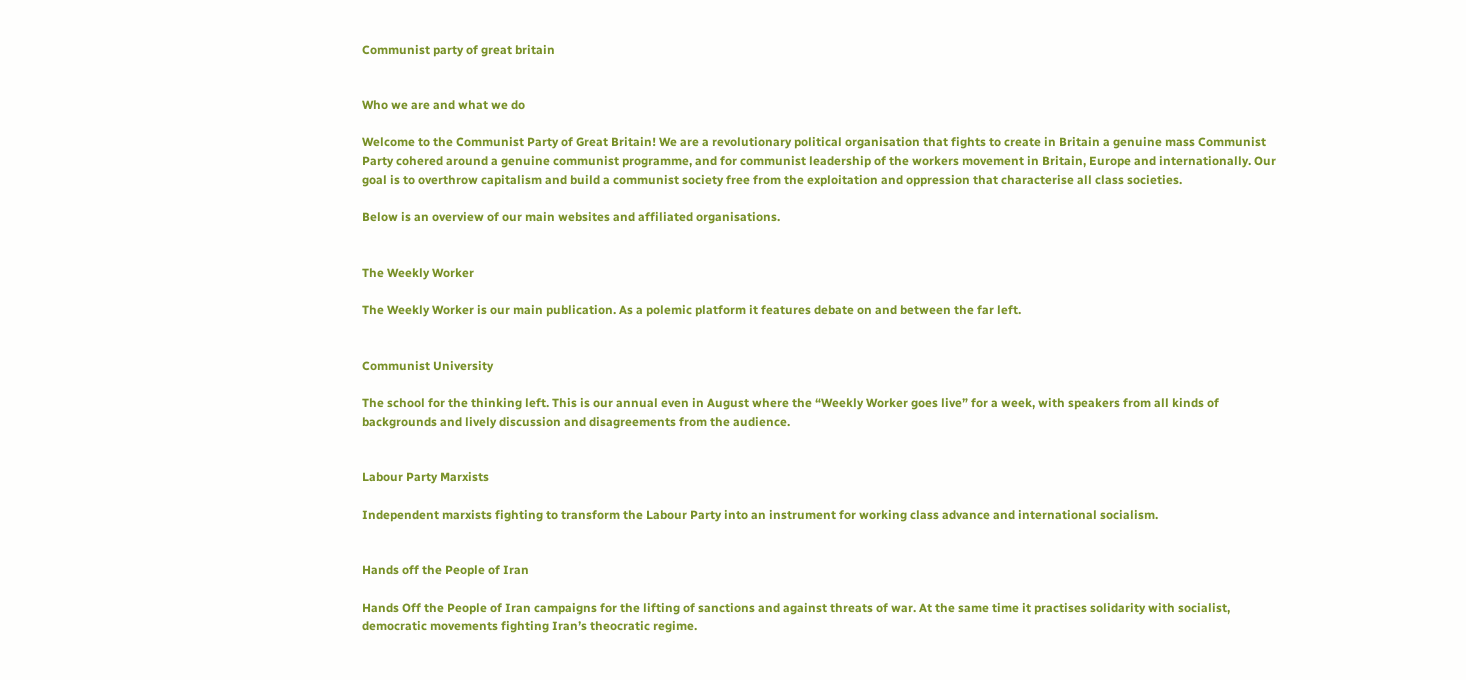Communist party of great britain


Who we are and what we do

Welcome to the Communist Party of Great Britain! We are a revolutionary political organisation that fights to create in Britain a genuine mass Communist Party cohered around a genuine communist programme, and for communist leadership of the workers movement in Britain, Europe and internationally. Our goal is to overthrow capitalism and build a communist society free from the exploitation and oppression that characterise all class societies.

Below is an overview of our main websites and affiliated organisations.


The Weekly Worker

The Weekly Worker is our main publication. As a polemic platform it features debate on and between the far left.


Communist University

The school for the thinking left. This is our annual even in August where the “Weekly Worker goes live” for a week, with speakers from all kinds of backgrounds and lively discussion and disagreements from the audience.


Labour Party Marxists

Independent marxists fighting to transform the Labour Party into an instrument for working class advance and international socialism.


Hands off the People of Iran

Hands Off the People of Iran campaigns for the lifting of sanctions and against threats of war. At the same time it practises solidarity with socialist, democratic movements fighting Iran’s theocratic regime.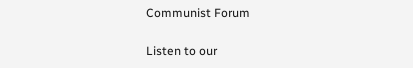Communist Forum

Listen to our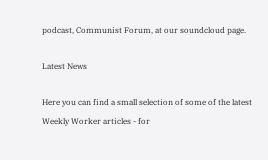podcast, Communist Forum, at our soundcloud page.

Latest News

Here you can find a small selection of some of the latest Weekly Worker articles - for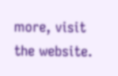more, visit the website.